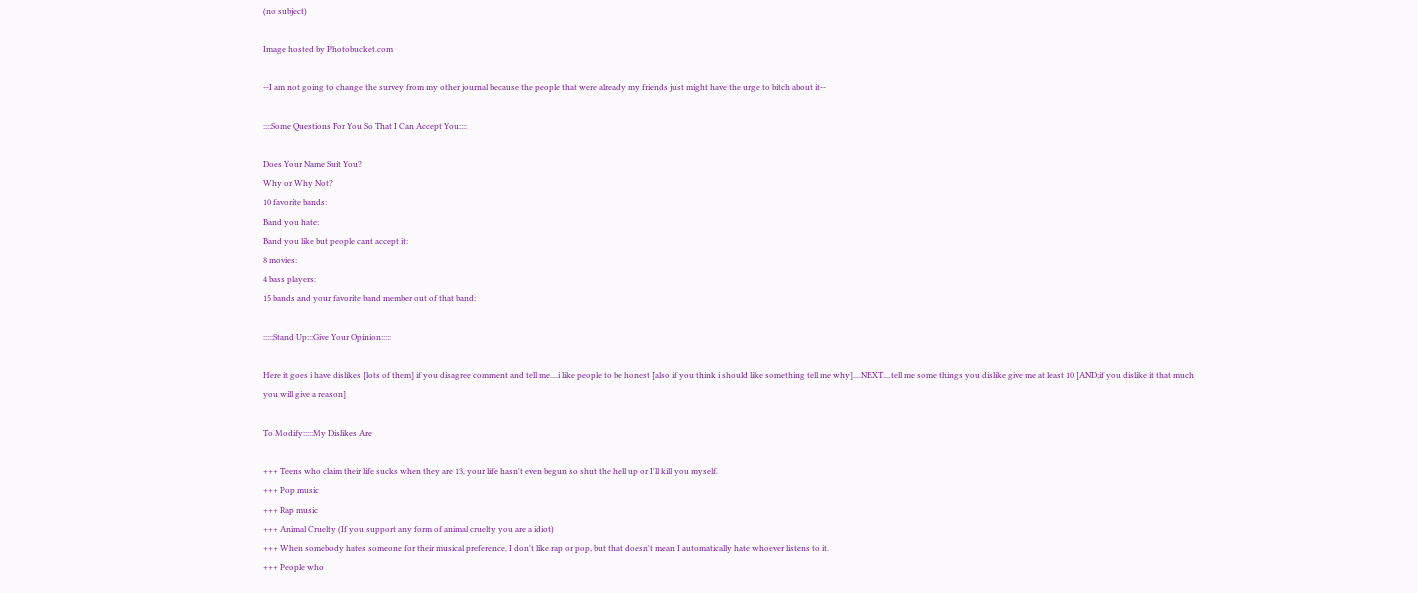(no subject)

Image hosted by Photobucket.com

--I am not going to change the survey from my other journal because the people that were already my friends just might have the urge to bitch about it--

::::Some Questions For You So That I Can Accept You::::

Does Your Name Suit You?
Why or Why Not?
10 favorite bands:
Band you hate:
Band you like but people cant accept it:
8 movies:
4 bass players:
15 bands and your favorite band member out of that band:

:::::Stand Up:::Give Your Opinion:::::

Here it goes i have dislikes [lots of them] if you disagree comment and tell me....i like people to be honest [also if you think i should like something tell me why]....NEXT....tell me some things you dislike give me at least 10 [AND;if you dislike it that much you will give a reason]

To Modify:::::My Dislikes Are

+++ Teens who claim their life sucks when they are 13, your life hasn't even begun so shut the hell up or I'll kill you myself.
+++ Pop music
+++ Rap music
+++ Animal Cruelty (If you support any form of animal cruelty you are a idiot)
+++ When somebody hates someone for their musical preference, I don't like rap or pop, but that doesn't mean I automatically hate whoever listens to it.
+++ People who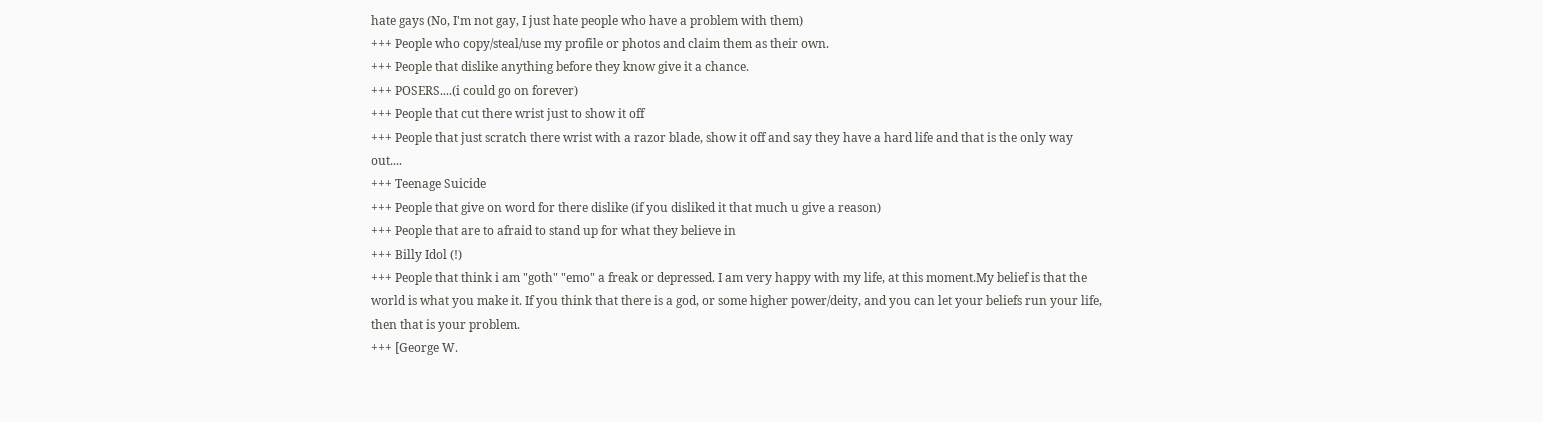hate gays (No, I'm not gay, I just hate people who have a problem with them)
+++ People who copy/steal/use my profile or photos and claim them as their own.
+++ People that dislike anything before they know give it a chance.
+++ POSERS....(i could go on forever)
+++ People that cut there wrist just to show it off
+++ People that just scratch there wrist with a razor blade, show it off and say they have a hard life and that is the only way out....
+++ Teenage Suicide
+++ People that give on word for there dislike (if you disliked it that much u give a reason)
+++ People that are to afraid to stand up for what they believe in
+++ Billy Idol (!)
+++ People that think i am "goth" "emo" a freak or depressed. I am very happy with my life, at this moment.My belief is that the world is what you make it. If you think that there is a god, or some higher power/deity, and you can let your beliefs run your life, then that is your problem.
+++ [George W.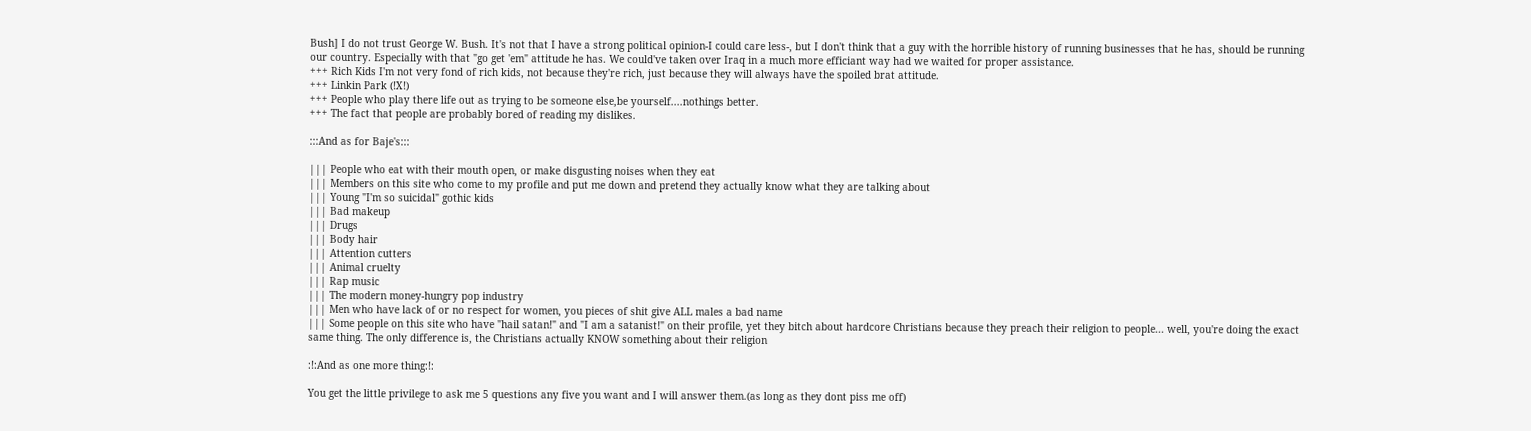Bush] I do not trust George W. Bush. It's not that I have a strong political opinion-I could care less-, but I don't think that a guy with the horrible history of running businesses that he has, should be running our country. Especially with that "go get 'em" attitude he has. We could've taken over Iraq in a much more efficiant way had we waited for proper assistance.
+++ Rich Kids I'm not very fond of rich kids, not because they're rich, just because they will always have the spoiled brat attitude.
+++ Linkin Park (!X!)
+++ People who play there life out as trying to be someone else,be yourself....nothings better.
+++ The fact that people are probably bored of reading my dislikes.

:::And as for Baje's:::

||| People who eat with their mouth open, or make disgusting noises when they eat
||| Members on this site who come to my profile and put me down and pretend they actually know what they are talking about
||| Young "I'm so suicidal" gothic kids
||| Bad makeup
||| Drugs
||| Body hair
||| Attention cutters
||| Animal cruelty
||| Rap music
||| The modern money-hungry pop industry
||| Men who have lack of or no respect for women, you pieces of shit give ALL males a bad name
||| Some people on this site who have "hail satan!" and "I am a satanist!" on their profile, yet they bitch about hardcore Christians because they preach their religion to people... well, you're doing the exact same thing. The only difference is, the Christians actually KNOW something about their religion

:!:And as one more thing:!:

You get the little privilege to ask me 5 questions any five you want and I will answer them.(as long as they dont piss me off)